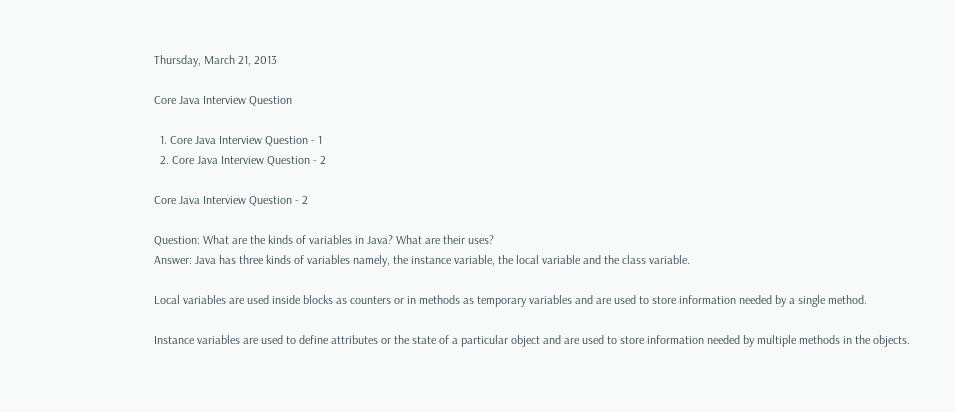Thursday, March 21, 2013

Core Java Interview Question

  1. Core Java Interview Question - 1
  2. Core Java Interview Question - 2

Core Java Interview Question - 2

Question: What are the kinds of variables in Java? What are their uses?
Answer: Java has three kinds of variables namely, the instance variable, the local variable and the class variable.

Local variables are used inside blocks as counters or in methods as temporary variables and are used to store information needed by a single method.

Instance variables are used to define attributes or the state of a particular object and are used to store information needed by multiple methods in the objects.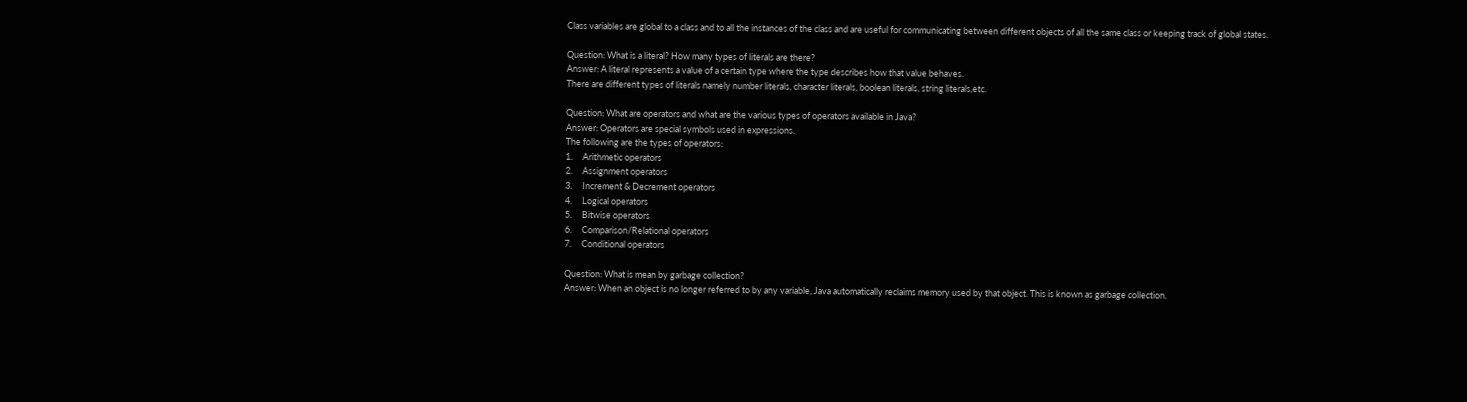Class variables are global to a class and to all the instances of the class and are useful for communicating between different objects of all the same class or keeping track of global states.

Question: What is a literal? How many types of literals are there?
Answer: A literal represents a value of a certain type where the type describes how that value behaves.
There are different types of literals namely number literals, character literals, boolean literals, string literals,etc.

Question: What are operators and what are the various types of operators available in Java?
Answer: Operators are special symbols used in expressions.
The following are the types of operators:
1.     Arithmetic operators
2.     Assignment operators
3.     Increment & Decrement operators
4.     Logical operators
5.     Bitwise operators
6.     Comparison/Relational operators
7.     Conditional operators

Question: What is mean by garbage collection?
Answer: When an object is no longer referred to by any variable, Java automatically reclaims memory used by that object. This is known as garbage collection.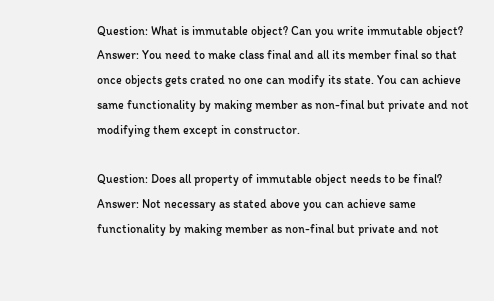Question: What is immutable object? Can you write immutable object?
Answer: You need to make class final and all its member final so that once objects gets crated no one can modify its state. You can achieve same functionality by making member as non-final but private and not modifying them except in constructor.

Question: Does all property of immutable object needs to be final?
Answer: Not necessary as stated above you can achieve same functionality by making member as non-final but private and not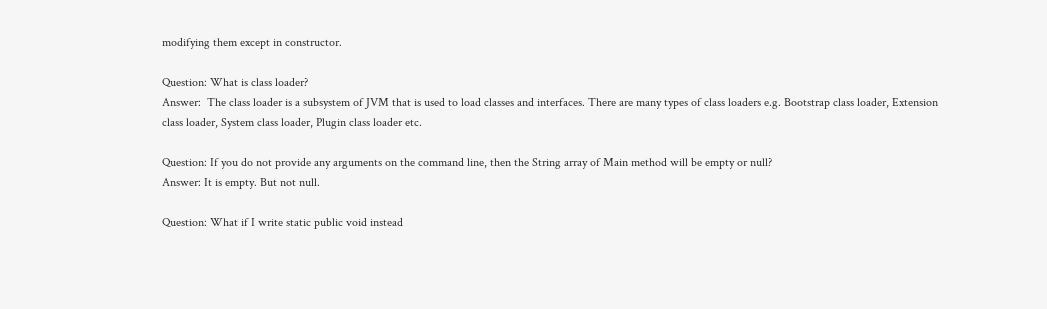modifying them except in constructor.

Question: What is class loader?
Answer:  The class loader is a subsystem of JVM that is used to load classes and interfaces. There are many types of class loaders e.g. Bootstrap class loader, Extension class loader, System class loader, Plugin class loader etc.

Question: If you do not provide any arguments on the command line, then the String array of Main method will be empty or null?
Answer: It is empty. But not null.

Question: What if I write static public void instead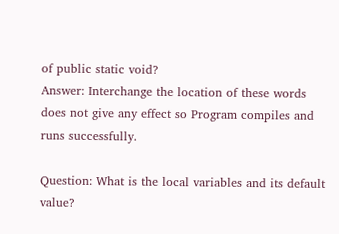of public static void?
Answer: Interchange the location of these words does not give any effect so Program compiles and runs successfully.

Question: What is the local variables and its default value?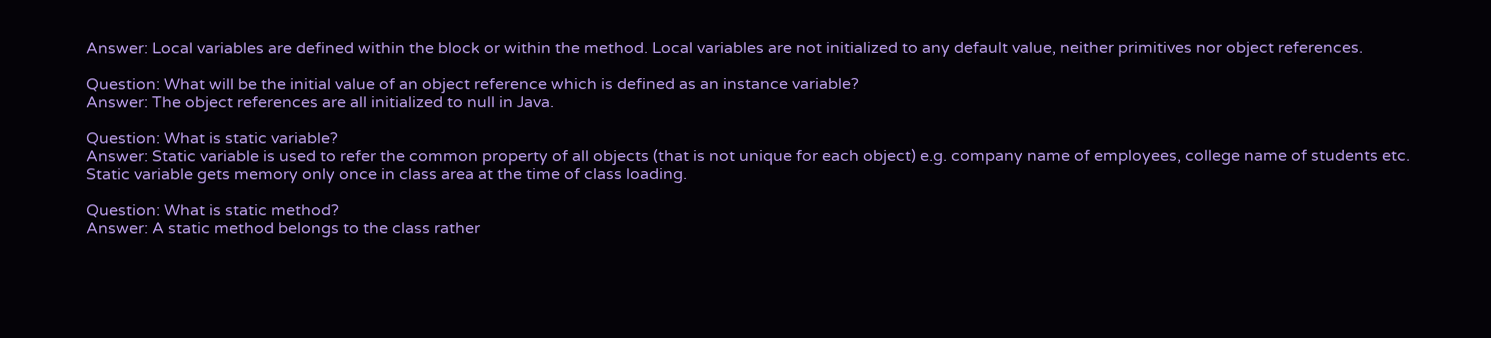Answer: Local variables are defined within the block or within the method. Local variables are not initialized to any default value, neither primitives nor object references.

Question: What will be the initial value of an object reference which is defined as an instance variable?
Answer: The object references are all initialized to null in Java.

Question: What is static variable?
Answer: Static variable is used to refer the common property of all objects (that is not unique for each object) e.g. company name of employees, college name of students etc.
Static variable gets memory only once in class area at the time of class loading.

Question: What is static method?
Answer: A static method belongs to the class rather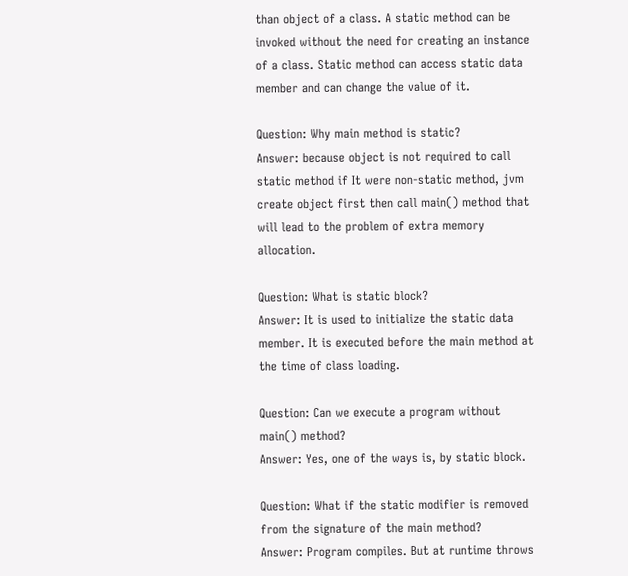than object of a class. A static method can be invoked without the need for creating an instance of a class. Static method can access static data member and can change the value of it.

Question: Why main method is static?
Answer: because object is not required to call static method if It were non-static method, jvm create object first then call main() method that will lead to the problem of extra memory allocation.

Question: What is static block?
Answer: It is used to initialize the static data member. It is executed before the main method at the time of class loading.

Question: Can we execute a program without main() method?
Answer: Yes, one of the ways is, by static block.

Question: What if the static modifier is removed from the signature of the main method?
Answer: Program compiles. But at runtime throws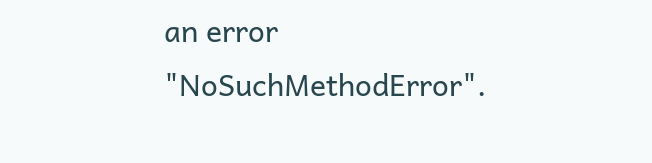an error "NoSuchMethodError".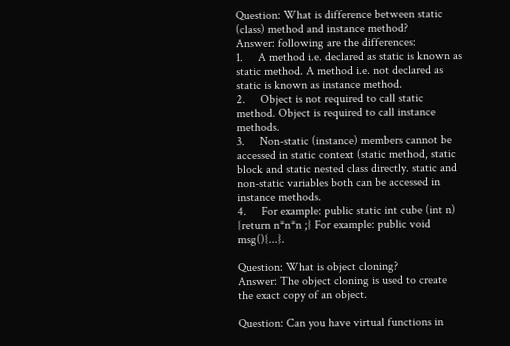Question: What is difference between static (class) method and instance method?
Answer: following are the differences:
1.     A method i.e. declared as static is known as static method. A method i.e. not declared as static is known as instance method.
2.     Object is not required to call static method. Object is required to call instance methods.
3.     Non-static (instance) members cannot be accessed in static context (static method, static block and static nested class directly. static and non-static variables both can be accessed in instance methods.
4.     For example: public static int cube (int n) {return n*n*n ;} For example: public void msg(){...}.

Question: What is object cloning?
Answer: The object cloning is used to create the exact copy of an object.

Question: Can you have virtual functions in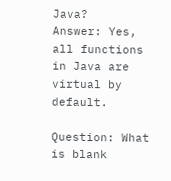Java?
Answer: Yes, all functions in Java are virtual by default.

Question: What is blank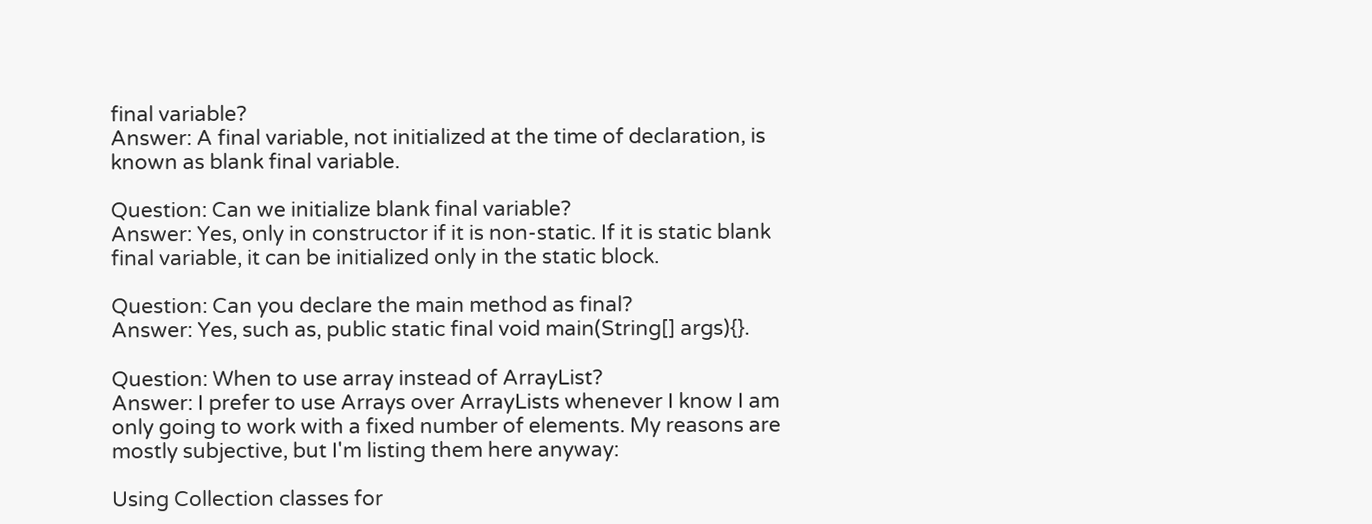final variable?
Answer: A final variable, not initialized at the time of declaration, is known as blank final variable.

Question: Can we initialize blank final variable?
Answer: Yes, only in constructor if it is non-static. If it is static blank final variable, it can be initialized only in the static block.

Question: Can you declare the main method as final?
Answer: Yes, such as, public static final void main(String[] args){}.

Question: When to use array instead of ArrayList?
Answer: I prefer to use Arrays over ArrayLists whenever I know I am only going to work with a fixed number of elements. My reasons are mostly subjective, but I'm listing them here anyway:

Using Collection classes for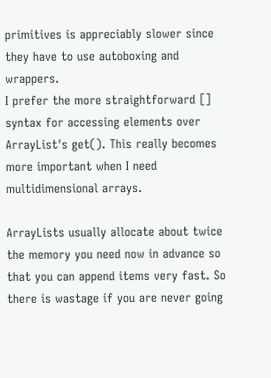primitives is appreciably slower since they have to use autoboxing and wrappers.
I prefer the more straightforward [] syntax for accessing elements over ArrayList's get(). This really becomes more important when I need multidimensional arrays.

ArrayLists usually allocate about twice the memory you need now in advance so that you can append items very fast. So there is wastage if you are never going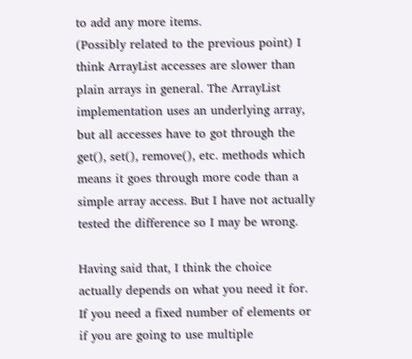to add any more items.
(Possibly related to the previous point) I think ArrayList accesses are slower than plain arrays in general. The ArrayList implementation uses an underlying array, but all accesses have to got through the get(), set(), remove(), etc. methods which means it goes through more code than a simple array access. But I have not actually tested the difference so I may be wrong.

Having said that, I think the choice actually depends on what you need it for. If you need a fixed number of elements or if you are going to use multiple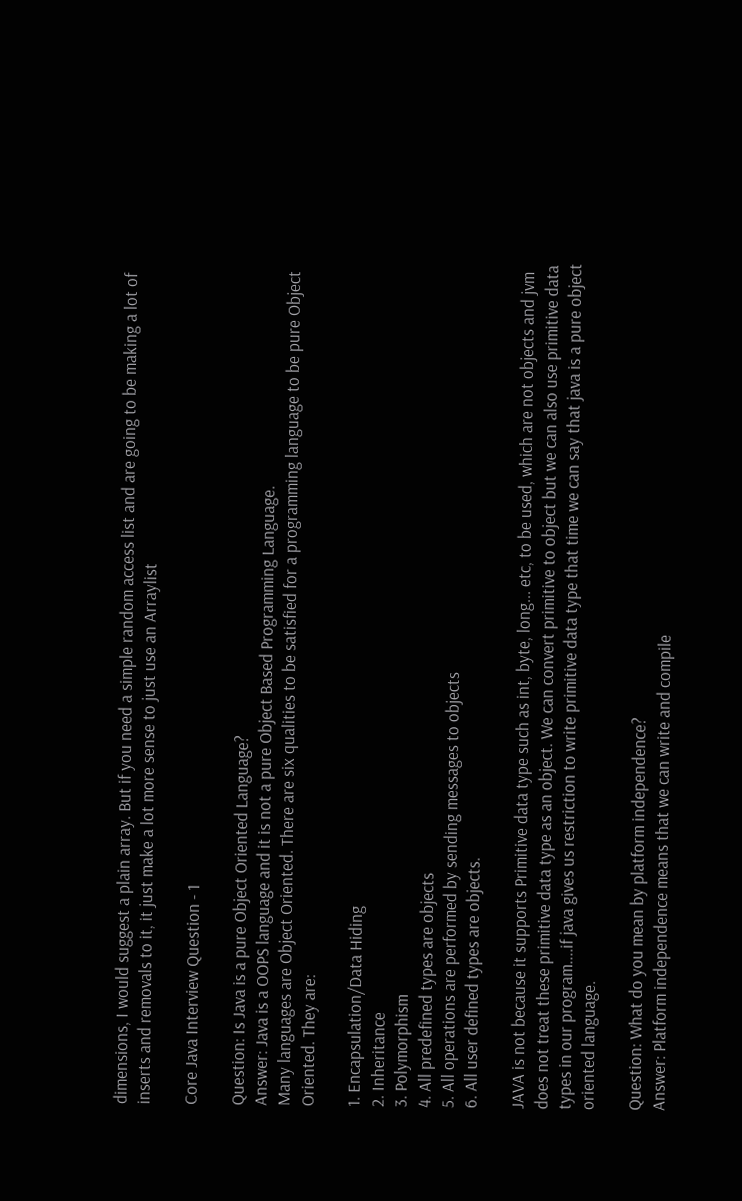dimensions, I would suggest a plain array. But if you need a simple random access list and are going to be making a lot of inserts and removals to it, it just make a lot more sense to just use an Arraylist

Core Java Interview Question - 1

Question: Is Java is a pure Object Oriented Language?
Answer: Java is a OOPS language and it is not a pure Object Based Programming Language.
Many languages are Object Oriented. There are six qualities to be satisfied for a programming language to be pure Object Oriented. They are:

1. Encapsulation/Data Hiding
2. Inheritance
3. Polymorphism
4. All predefined types are objects
5. All operations are performed by sending messages to objects
6. All user defined types are objects.

JAVA is not because it supports Primitive data type such as int, byte, long... etc, to be used, which are not objects and jvm does not treat these primitive data type as an object. We can convert primitive to object but we can also use primitive data types in our program....if java gives us restriction to write primitive data type that time we can say that java is a pure object oriented language.

Question: What do you mean by platform independence?
Answer: Platform independence means that we can write and compile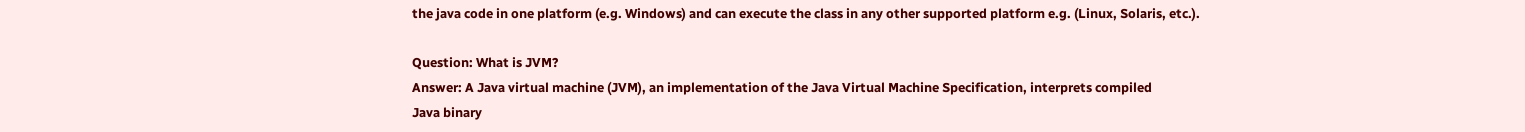the java code in one platform (e.g. Windows) and can execute the class in any other supported platform e.g. (Linux, Solaris, etc.).

Question: What is JVM?
Answer: A Java virtual machine (JVM), an implementation of the Java Virtual Machine Specification, interprets compiled
Java binary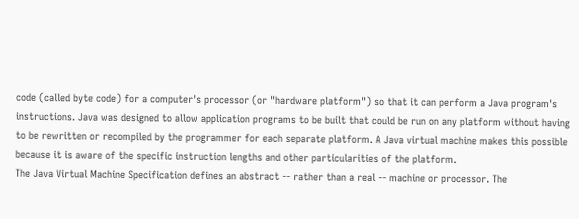code (called byte code) for a computer's processor (or "hardware platform") so that it can perform a Java program's instructions. Java was designed to allow application programs to be built that could be run on any platform without having to be rewritten or recompiled by the programmer for each separate platform. A Java virtual machine makes this possible because it is aware of the specific instruction lengths and other particularities of the platform.
The Java Virtual Machine Specification defines an abstract -- rather than a real -- machine or processor. The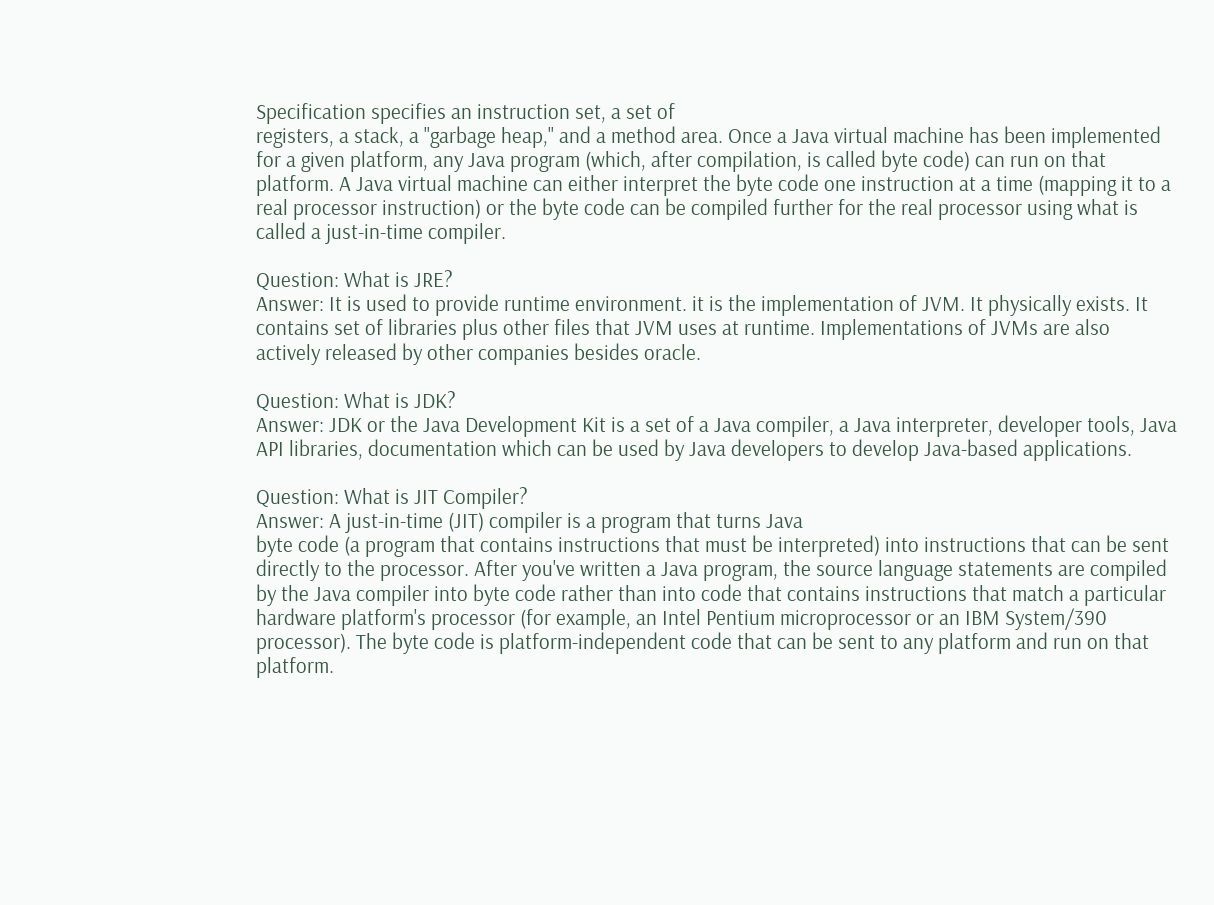Specification specifies an instruction set, a set of
registers, a stack, a "garbage heap," and a method area. Once a Java virtual machine has been implemented for a given platform, any Java program (which, after compilation, is called byte code) can run on that platform. A Java virtual machine can either interpret the byte code one instruction at a time (mapping it to a real processor instruction) or the byte code can be compiled further for the real processor using what is called a just-in-time compiler.

Question: What is JRE?
Answer: It is used to provide runtime environment. it is the implementation of JVM. It physically exists. It contains set of libraries plus other files that JVM uses at runtime. Implementations of JVMs are also actively released by other companies besides oracle.

Question: What is JDK?
Answer: JDK or the Java Development Kit is a set of a Java compiler, a Java interpreter, developer tools, Java API libraries, documentation which can be used by Java developers to develop Java-based applications.

Question: What is JIT Compiler?
Answer: A just-in-time (JIT) compiler is a program that turns Java
byte code (a program that contains instructions that must be interpreted) into instructions that can be sent directly to the processor. After you've written a Java program, the source language statements are compiled by the Java compiler into byte code rather than into code that contains instructions that match a particular hardware platform's processor (for example, an Intel Pentium microprocessor or an IBM System/390 processor). The byte code is platform-independent code that can be sent to any platform and run on that platform.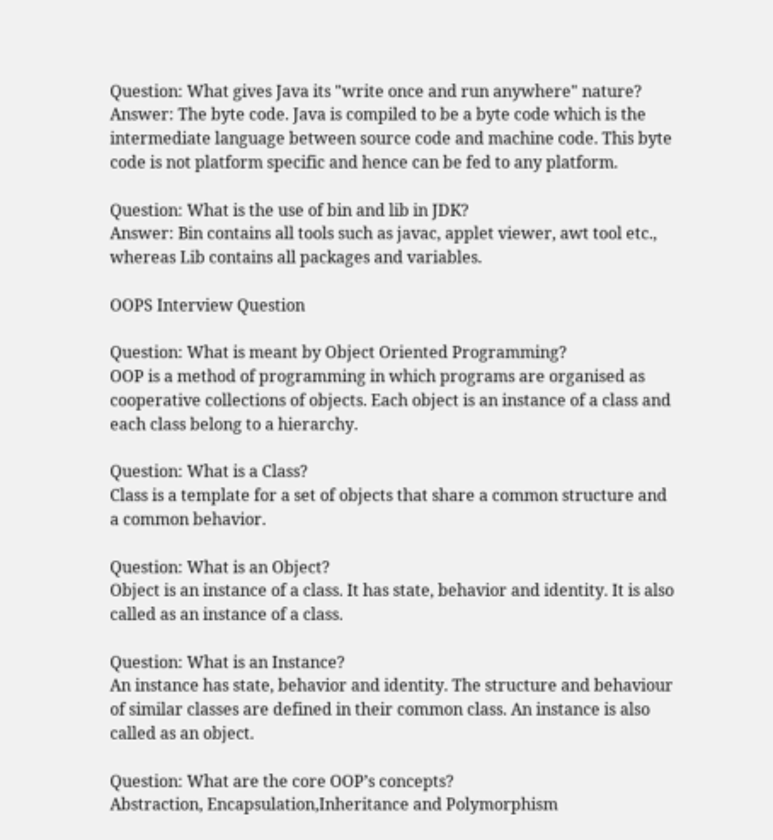Question: What gives Java its "write once and run anywhere" nature?
Answer: The byte code. Java is compiled to be a byte code which is the intermediate language between source code and machine code. This byte code is not platform specific and hence can be fed to any platform.

Question: What is the use of bin and lib in JDK?
Answer: Bin contains all tools such as javac, applet viewer, awt tool etc., whereas Lib contains all packages and variables.

OOPS Interview Question

Question: What is meant by Object Oriented Programming?
OOP is a method of programming in which programs are organised as cooperative collections of objects. Each object is an instance of a class and each class belong to a hierarchy.

Question: What is a Class?
Class is a template for a set of objects that share a common structure and a common behavior.

Question: What is an Object?
Object is an instance of a class. It has state, behavior and identity. It is also called as an instance of a class.

Question: What is an Instance?
An instance has state, behavior and identity. The structure and behaviour of similar classes are defined in their common class. An instance is also called as an object.

Question: What are the core OOP’s concepts?
Abstraction, Encapsulation,Inheritance and Polymorphism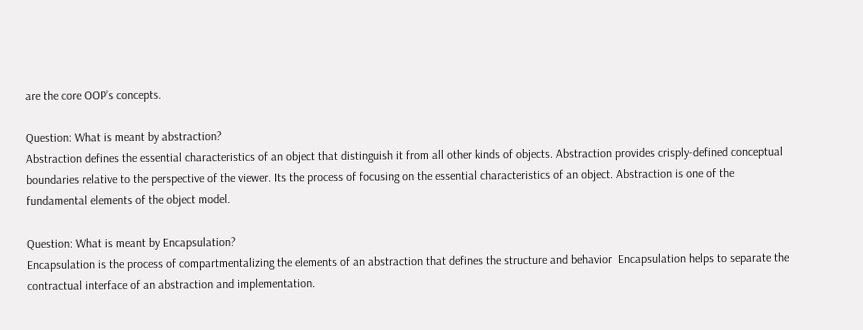are the core OOP’s concepts.

Question: What is meant by abstraction?
Abstraction defines the essential characteristics of an object that distinguish it from all other kinds of objects. Abstraction provides crisply-defined conceptual boundaries relative to the perspective of the viewer. Its the process of focusing on the essential characteristics of an object. Abstraction is one of the fundamental elements of the object model.

Question: What is meant by Encapsulation?
Encapsulation is the process of compartmentalizing the elements of an abstraction that defines the structure and behavior  Encapsulation helps to separate the contractual interface of an abstraction and implementation.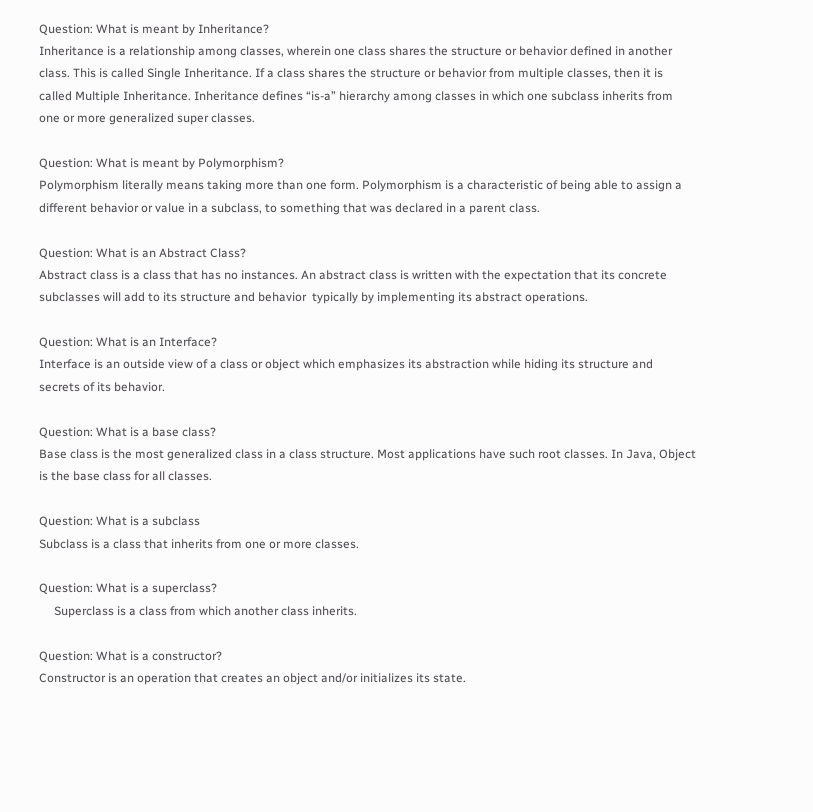Question: What is meant by Inheritance?
Inheritance is a relationship among classes, wherein one class shares the structure or behavior defined in another class. This is called Single Inheritance. If a class shares the structure or behavior from multiple classes, then it is called Multiple Inheritance. Inheritance defines “is-a” hierarchy among classes in which one subclass inherits from one or more generalized super classes.

Question: What is meant by Polymorphism?
Polymorphism literally means taking more than one form. Polymorphism is a characteristic of being able to assign a different behavior or value in a subclass, to something that was declared in a parent class.

Question: What is an Abstract Class?
Abstract class is a class that has no instances. An abstract class is written with the expectation that its concrete subclasses will add to its structure and behavior  typically by implementing its abstract operations.

Question: What is an Interface?
Interface is an outside view of a class or object which emphasizes its abstraction while hiding its structure and secrets of its behavior.

Question: What is a base class?
Base class is the most generalized class in a class structure. Most applications have such root classes. In Java, Object is the base class for all classes.

Question: What is a subclass
Subclass is a class that inherits from one or more classes.

Question: What is a superclass?
     Superclass is a class from which another class inherits.

Question: What is a constructor?
Constructor is an operation that creates an object and/or initializes its state.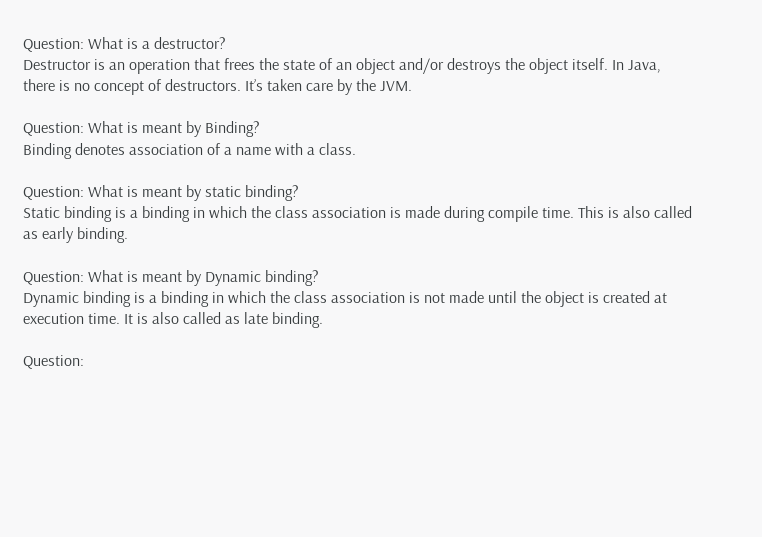Question: What is a destructor?
Destructor is an operation that frees the state of an object and/or destroys the object itself. In Java, there is no concept of destructors. It’s taken care by the JVM.

Question: What is meant by Binding?
Binding denotes association of a name with a class.

Question: What is meant by static binding?
Static binding is a binding in which the class association is made during compile time. This is also called as early binding.

Question: What is meant by Dynamic binding?
Dynamic binding is a binding in which the class association is not made until the object is created at execution time. It is also called as late binding.

Question: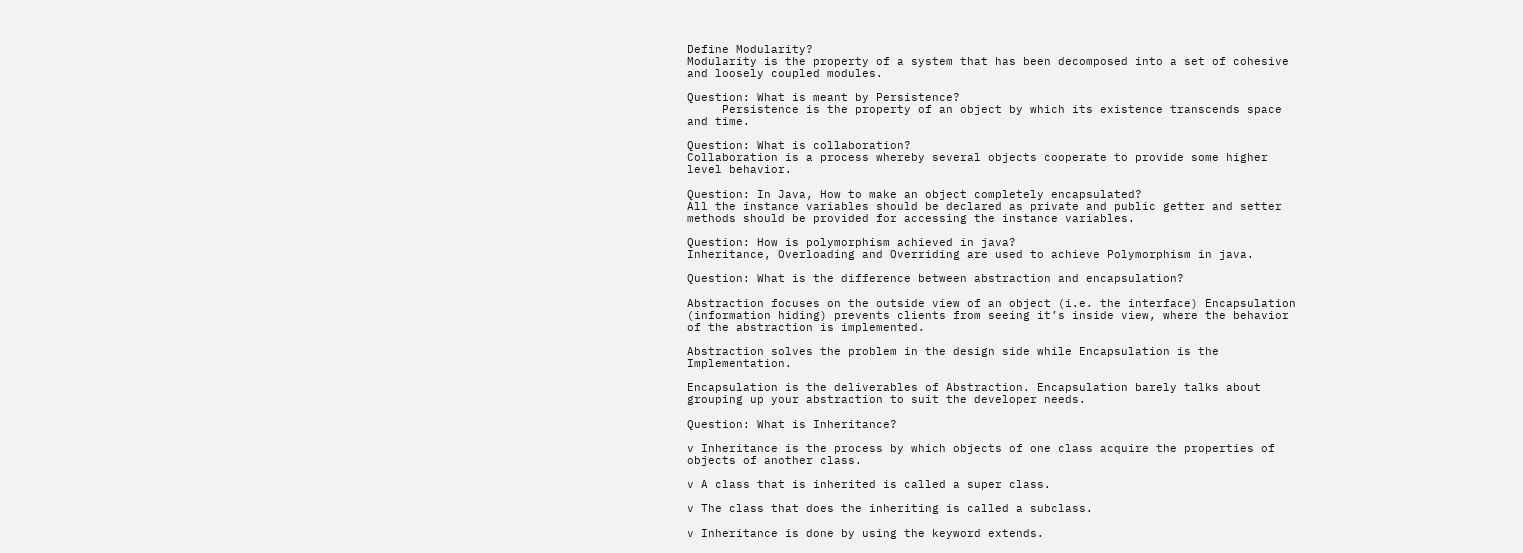Define Modularity?
Modularity is the property of a system that has been decomposed into a set of cohesive and loosely coupled modules.

Question: What is meant by Persistence?
     Persistence is the property of an object by which its existence transcends space and time.

Question: What is collaboration?
Collaboration is a process whereby several objects cooperate to provide some higher level behavior.

Question: In Java, How to make an object completely encapsulated?
All the instance variables should be declared as private and public getter and setter methods should be provided for accessing the instance variables.

Question: How is polymorphism achieved in java?
Inheritance, Overloading and Overriding are used to achieve Polymorphism in java.

Question: What is the difference between abstraction and encapsulation?

Abstraction focuses on the outside view of an object (i.e. the interface) Encapsulation (information hiding) prevents clients from seeing it’s inside view, where the behavior of the abstraction is implemented.

Abstraction solves the problem in the design side while Encapsulation is the Implementation.

Encapsulation is the deliverables of Abstraction. Encapsulation barely talks about grouping up your abstraction to suit the developer needs.

Question: What is Inheritance?

v Inheritance is the process by which objects of one class acquire the properties of objects of another class.

v A class that is inherited is called a super class.

v The class that does the inheriting is called a subclass.

v Inheritance is done by using the keyword extends.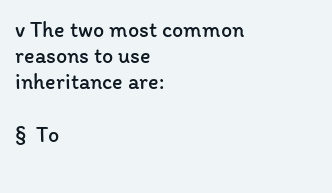v The two most common reasons to use inheritance are:

§  To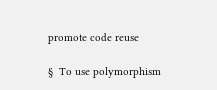promote code reuse

§  To use polymorphism